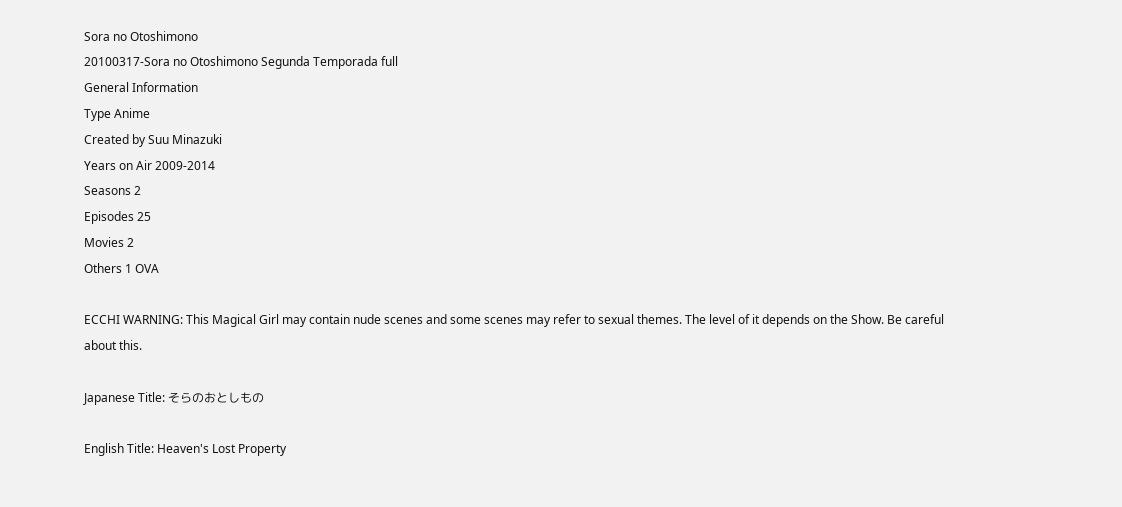Sora no Otoshimono
20100317-Sora no Otoshimono Segunda Temporada full
General Information
Type Anime
Created by Suu Minazuki
Years on Air 2009-2014
Seasons 2
Episodes 25
Movies 2
Others 1 OVA

ECCHI WARNING: This Magical Girl may contain nude scenes and some scenes may refer to sexual themes. The level of it depends on the Show. Be careful about this.

Japanese Title: そらのおとしもの

English Title: Heaven's Lost Property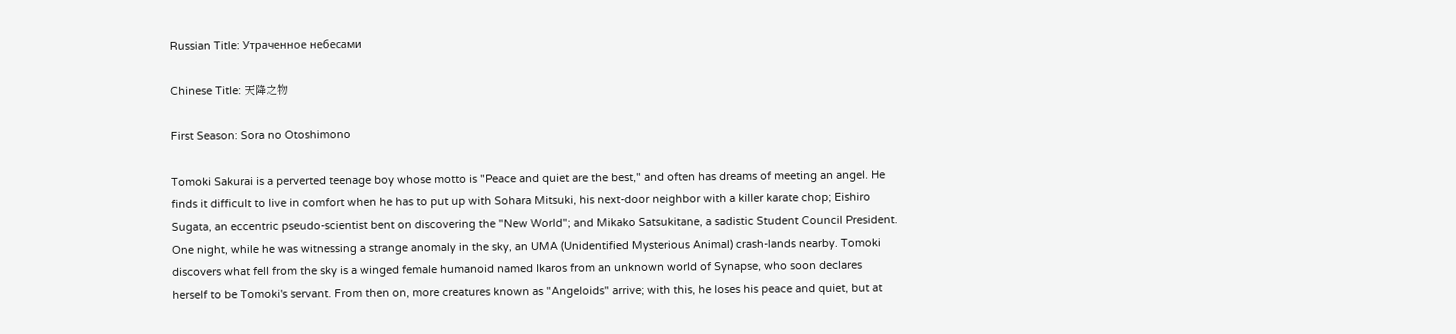Russian Title: Утраченное небесами

Chinese Title: 天降之物

First Season: Sora no Otoshimono

Tomoki Sakurai is a perverted teenage boy whose motto is "Peace and quiet are the best," and often has dreams of meeting an angel. He finds it difficult to live in comfort when he has to put up with Sohara Mitsuki, his next-door neighbor with a killer karate chop; Eishiro Sugata, an eccentric pseudo-scientist bent on discovering the "New World"; and Mikako Satsukitane, a sadistic Student Council President. One night, while he was witnessing a strange anomaly in the sky, an UMA (Unidentified Mysterious Animal) crash-lands nearby. Tomoki discovers what fell from the sky is a winged female humanoid named Ikaros from an unknown world of Synapse, who soon declares herself to be Tomoki's servant. From then on, more creatures known as "Angeloids" arrive; with this, he loses his peace and quiet, but at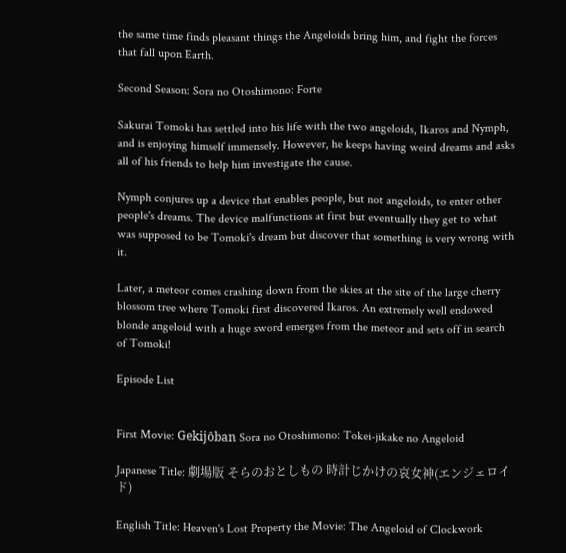the same time finds pleasant things the Angeloids bring him, and fight the forces that fall upon Earth.

Second Season: Sora no Otoshimono: Forte

Sakurai Tomoki has settled into his life with the two angeloids, Ikaros and Nymph, and is enjoying himself immensely. However, he keeps having weird dreams and asks all of his friends to help him investigate the cause.

Nymph conjures up a device that enables people, but not angeloids, to enter other people's dreams. The device malfunctions at first but eventually they get to what was supposed to be Tomoki's dream but discover that something is very wrong with it.

Later, a meteor comes crashing down from the skies at the site of the large cherry blossom tree where Tomoki first discovered Ikaros. An extremely well endowed blonde angeloid with a huge sword emerges from the meteor and sets off in search of Tomoki!

Episode List


First Movie: Gekijōban Sora no Otoshimono: Tokei-jikake no Angeloid

Japanese Title: 劇場版 そらのおとしもの 時計じかけの哀女神(エンジェロイド)

English Title: Heaven's Lost Property the Movie: The Angeloid of Clockwork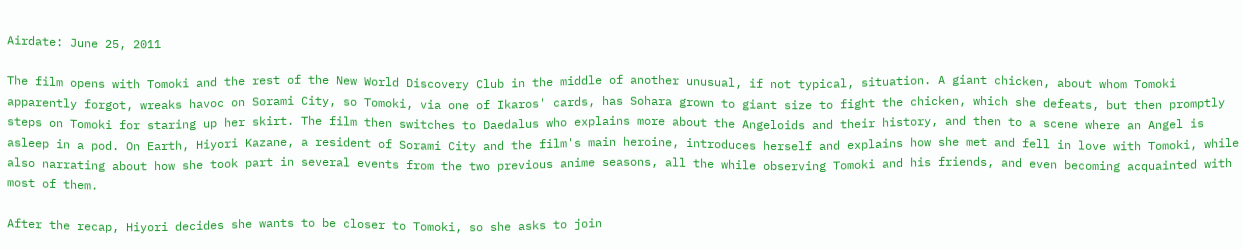Airdate: June 25, 2011

The film opens with Tomoki and the rest of the New World Discovery Club in the middle of another unusual, if not typical, situation. A giant chicken, about whom Tomoki apparently forgot, wreaks havoc on Sorami City, so Tomoki, via one of Ikaros' cards, has Sohara grown to giant size to fight the chicken, which she defeats, but then promptly steps on Tomoki for staring up her skirt. The film then switches to Daedalus who explains more about the Angeloids and their history, and then to a scene where an Angel is asleep in a pod. On Earth, Hiyori Kazane, a resident of Sorami City and the film's main heroine, introduces herself and explains how she met and fell in love with Tomoki, while also narrating about how she took part in several events from the two previous anime seasons, all the while observing Tomoki and his friends, and even becoming acquainted with most of them.

After the recap, Hiyori decides she wants to be closer to Tomoki, so she asks to join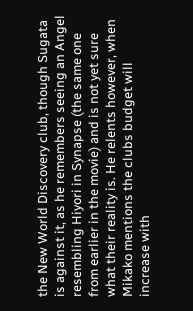the New World Discovery club, though Sugata is against it, as he remembers seeing an Angel resembling Hiyori in Synapse (the same one from earlier in the movie) and is not yet sure what their reality is. He relents however, when Mikako mentions the clubs budget will increase with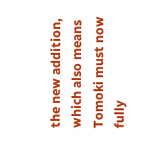the new addition, which also means Tomoki must now fully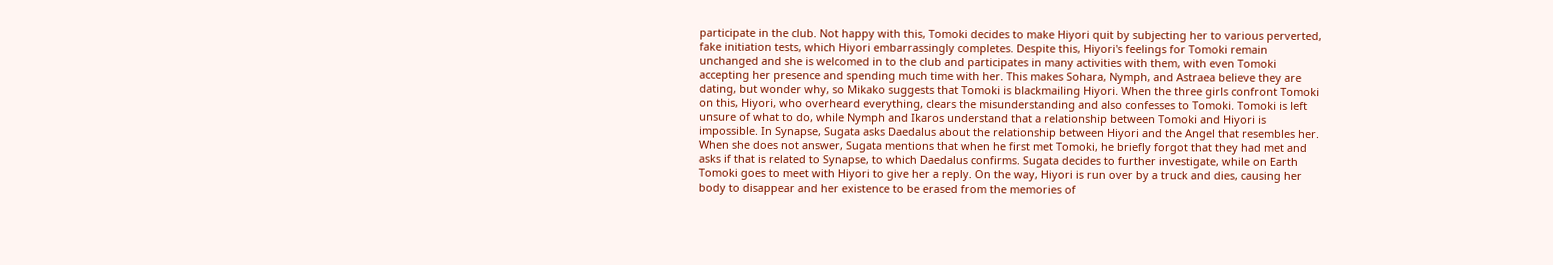participate in the club. Not happy with this, Tomoki decides to make Hiyori quit by subjecting her to various perverted, fake initiation tests, which Hiyori embarrassingly completes. Despite this, Hiyori's feelings for Tomoki remain unchanged and she is welcomed in to the club and participates in many activities with them, with even Tomoki accepting her presence and spending much time with her. This makes Sohara, Nymph, and Astraea believe they are dating, but wonder why, so Mikako suggests that Tomoki is blackmailing Hiyori. When the three girls confront Tomoki on this, Hiyori, who overheard everything, clears the misunderstanding and also confesses to Tomoki. Tomoki is left unsure of what to do, while Nymph and Ikaros understand that a relationship between Tomoki and Hiyori is impossible. In Synapse, Sugata asks Daedalus about the relationship between Hiyori and the Angel that resembles her. When she does not answer, Sugata mentions that when he first met Tomoki, he briefly forgot that they had met and asks if that is related to Synapse, to which Daedalus confirms. Sugata decides to further investigate, while on Earth Tomoki goes to meet with Hiyori to give her a reply. On the way, Hiyori is run over by a truck and dies, causing her body to disappear and her existence to be erased from the memories of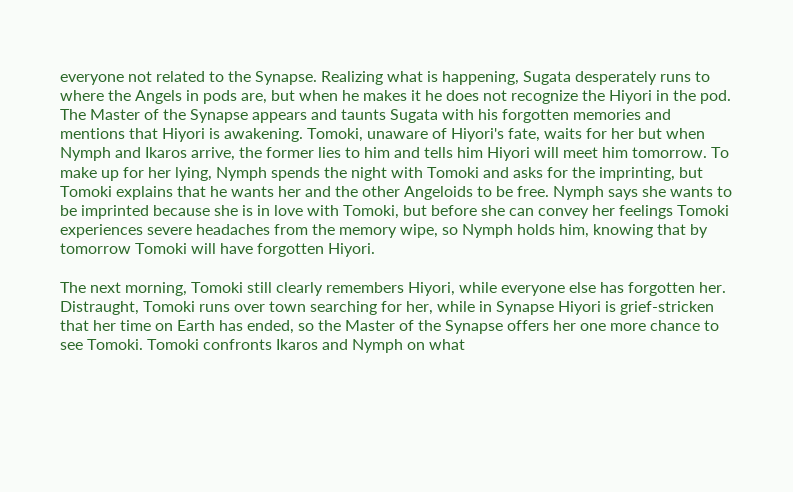everyone not related to the Synapse. Realizing what is happening, Sugata desperately runs to where the Angels in pods are, but when he makes it he does not recognize the Hiyori in the pod. The Master of the Synapse appears and taunts Sugata with his forgotten memories and mentions that Hiyori is awakening. Tomoki, unaware of Hiyori's fate, waits for her but when Nymph and Ikaros arrive, the former lies to him and tells him Hiyori will meet him tomorrow. To make up for her lying, Nymph spends the night with Tomoki and asks for the imprinting, but Tomoki explains that he wants her and the other Angeloids to be free. Nymph says she wants to be imprinted because she is in love with Tomoki, but before she can convey her feelings Tomoki experiences severe headaches from the memory wipe, so Nymph holds him, knowing that by tomorrow Tomoki will have forgotten Hiyori.

The next morning, Tomoki still clearly remembers Hiyori, while everyone else has forgotten her. Distraught, Tomoki runs over town searching for her, while in Synapse Hiyori is grief-stricken that her time on Earth has ended, so the Master of the Synapse offers her one more chance to see Tomoki. Tomoki confronts Ikaros and Nymph on what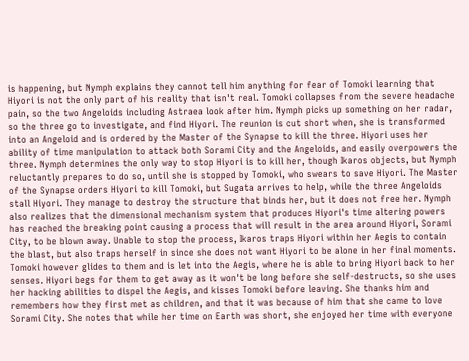is happening, but Nymph explains they cannot tell him anything for fear of Tomoki learning that Hiyori is not the only part of his reality that isn't real. Tomoki collapses from the severe headache pain, so the two Angeloids including Astraea look after him. Nymph picks up something on her radar, so the three go to investigate, and find Hiyori. The reunion is cut short when, she is transformed into an Angeloid and is ordered by the Master of the Synapse to kill the three. Hiyori uses her ability of time manipulation to attack both Sorami City and the Angeloids, and easily overpowers the three. Nymph determines the only way to stop Hiyori is to kill her, though Ikaros objects, but Nymph reluctantly prepares to do so, until she is stopped by Tomoki, who swears to save Hiyori. The Master of the Synapse orders Hiyori to kill Tomoki, but Sugata arrives to help, while the three Angeloids stall Hiyori. They manage to destroy the structure that binds her, but it does not free her. Nymph also realizes that the dimensional mechanism system that produces Hiyori's time altering powers has reached the breaking point causing a process that will result in the area around Hiyori, Sorami City, to be blown away. Unable to stop the process, Ikaros traps Hiyori within her Aegis to contain the blast, but also traps herself in since she does not want Hiyori to be alone in her final moments. Tomoki however glides to them and is let into the Aegis, where he is able to bring Hiyori back to her senses. Hiyori begs for them to get away as it won't be long before she self-destructs, so she uses her hacking abilities to dispel the Aegis, and kisses Tomoki before leaving. She thanks him and remembers how they first met as children, and that it was because of him that she came to love Sorami City. She notes that while her time on Earth was short, she enjoyed her time with everyone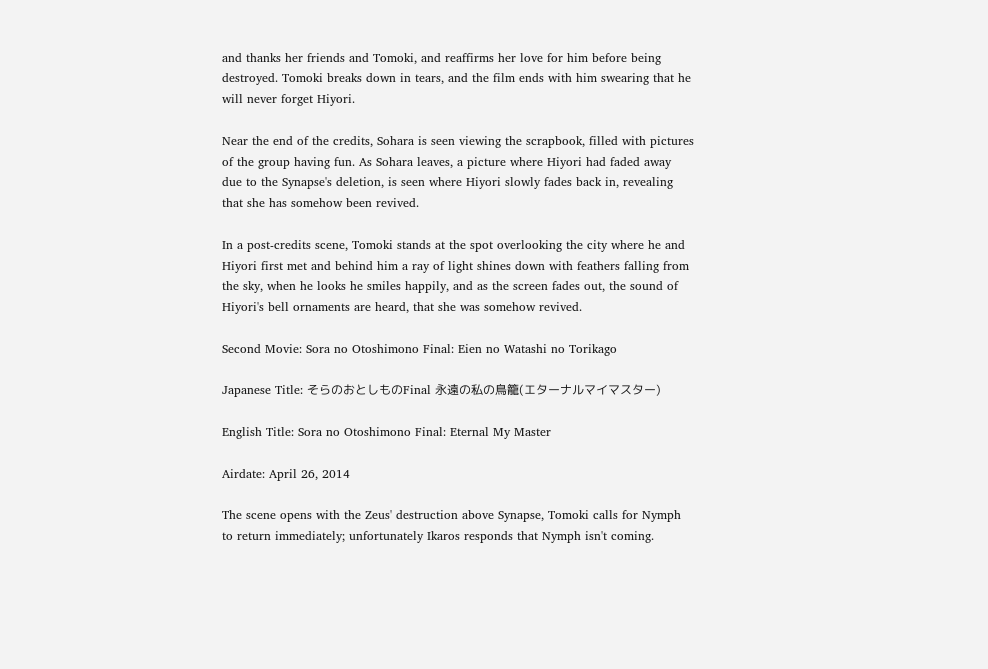and thanks her friends and Tomoki, and reaffirms her love for him before being destroyed. Tomoki breaks down in tears, and the film ends with him swearing that he will never forget Hiyori.

Near the end of the credits, Sohara is seen viewing the scrapbook, filled with pictures of the group having fun. As Sohara leaves, a picture where Hiyori had faded away due to the Synapse's deletion, is seen where Hiyori slowly fades back in, revealing that she has somehow been revived.

In a post-credits scene, Tomoki stands at the spot overlooking the city where he and Hiyori first met and behind him a ray of light shines down with feathers falling from the sky, when he looks he smiles happily, and as the screen fades out, the sound of Hiyori's bell ornaments are heard, that she was somehow revived.

Second Movie: Sora no Otoshimono Final: Eien no Watashi no Torikago

Japanese Title: そらのおとしものFinal 永遠の私の鳥籠(エターナルマイマスター)

English Title: Sora no Otoshimono Final: Eternal My Master

Airdate: April 26, 2014

The scene opens with the Zeus' destruction above Synapse, Tomoki calls for Nymph to return immediately; unfortunately Ikaros responds that Nymph isn't coming.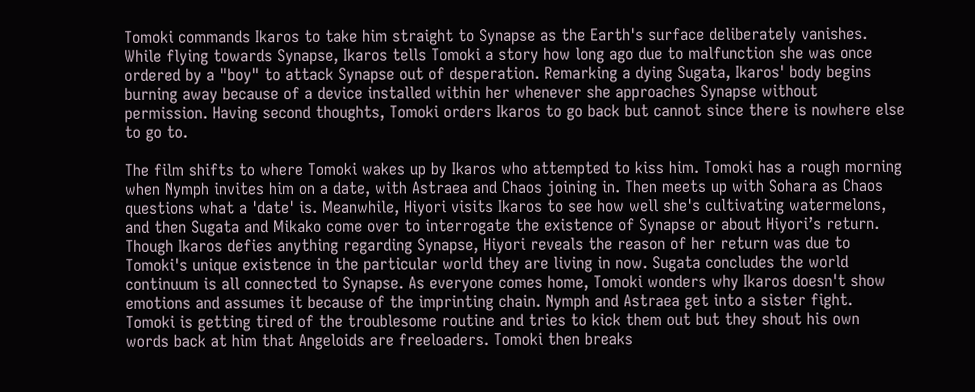Tomoki commands Ikaros to take him straight to Synapse as the Earth's surface deliberately vanishes. While flying towards Synapse, Ikaros tells Tomoki a story how long ago due to malfunction she was once ordered by a "boy" to attack Synapse out of desperation. Remarking a dying Sugata, Ikaros' body begins burning away because of a device installed within her whenever she approaches Synapse without permission. Having second thoughts, Tomoki orders Ikaros to go back but cannot since there is nowhere else to go to.

The film shifts to where Tomoki wakes up by Ikaros who attempted to kiss him. Tomoki has a rough morning when Nymph invites him on a date, with Astraea and Chaos joining in. Then meets up with Sohara as Chaos questions what a 'date' is. Meanwhile, Hiyori visits Ikaros to see how well she's cultivating watermelons, and then Sugata and Mikako come over to interrogate the existence of Synapse or about Hiyori’s return. Though Ikaros defies anything regarding Synapse, Hiyori reveals the reason of her return was due to Tomoki's unique existence in the particular world they are living in now. Sugata concludes the world continuum is all connected to Synapse. As everyone comes home, Tomoki wonders why Ikaros doesn't show emotions and assumes it because of the imprinting chain. Nymph and Astraea get into a sister fight. Tomoki is getting tired of the troublesome routine and tries to kick them out but they shout his own words back at him that Angeloids are freeloaders. Tomoki then breaks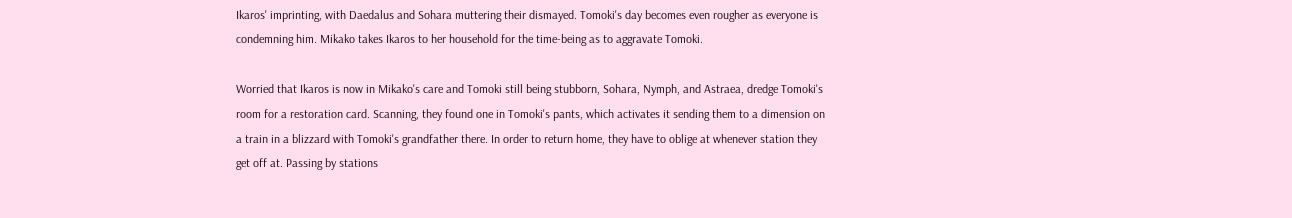Ikaros' imprinting, with Daedalus and Sohara muttering their dismayed. Tomoki's day becomes even rougher as everyone is condemning him. Mikako takes Ikaros to her household for the time-being as to aggravate Tomoki.

Worried that Ikaros is now in Mikako's care and Tomoki still being stubborn, Sohara, Nymph, and Astraea, dredge Tomoki's room for a restoration card. Scanning, they found one in Tomoki's pants, which activates it sending them to a dimension on a train in a blizzard with Tomoki's grandfather there. In order to return home, they have to oblige at whenever station they get off at. Passing by stations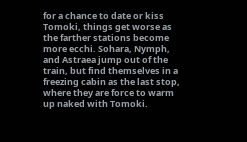for a chance to date or kiss Tomoki, things get worse as the farther stations become more ecchi. Sohara, Nymph, and Astraea jump out of the train, but find themselves in a freezing cabin as the last stop, where they are force to warm up naked with Tomoki.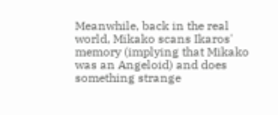Meanwhile, back in the real world, Mikako scans Ikaros' memory (implying that Mikako was an Angeloid) and does something strange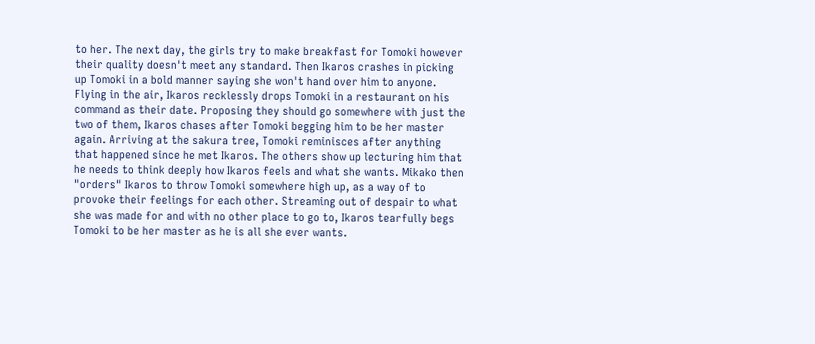to her. The next day, the girls try to make breakfast for Tomoki however their quality doesn't meet any standard. Then Ikaros crashes in picking up Tomoki in a bold manner saying she won't hand over him to anyone. Flying in the air, Ikaros recklessly drops Tomoki in a restaurant on his command as their date. Proposing they should go somewhere with just the two of them, Ikaros chases after Tomoki begging him to be her master again. Arriving at the sakura tree, Tomoki reminisces after anything that happened since he met Ikaros. The others show up lecturing him that he needs to think deeply how Ikaros feels and what she wants. Mikako then "orders" Ikaros to throw Tomoki somewhere high up, as a way of to provoke their feelings for each other. Streaming out of despair to what she was made for and with no other place to go to, Ikaros tearfully begs Tomoki to be her master as he is all she ever wants.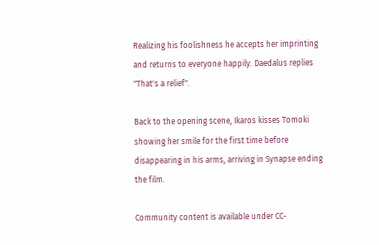Realizing his foolishness he accepts her imprinting and returns to everyone happily. Daedalus replies "That's a relief".

Back to the opening scene, Ikaros kisses Tomoki showing her smile for the first time before disappearing in his arms, arriving in Synapse ending the film.

Community content is available under CC-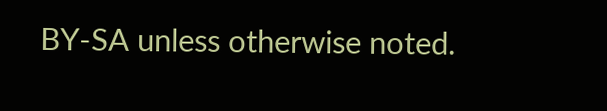BY-SA unless otherwise noted.